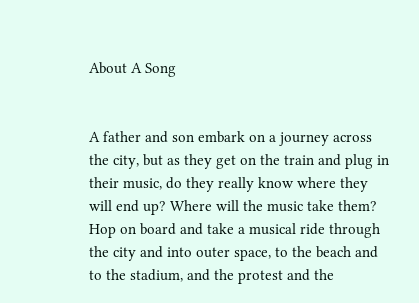About A Song


A father and son embark on a journey across the city, but as they get on the train and plug in their music, do they really know where they will end up? Where will the music take them? Hop on board and take a musical ride through the city and into outer space, to the beach and to the stadium, and the protest and the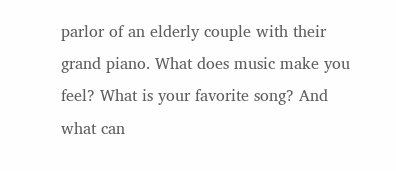parlor of an elderly couple with their grand piano. What does music make you feel? What is your favorite song? And what can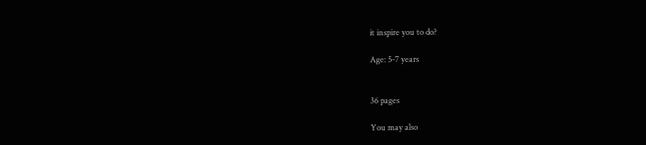it inspire you to do?

Age: 5-7 years


36 pages

You may also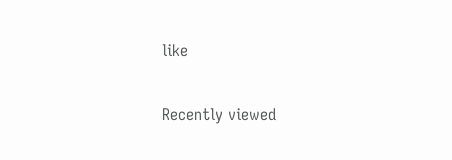like

Recently viewed